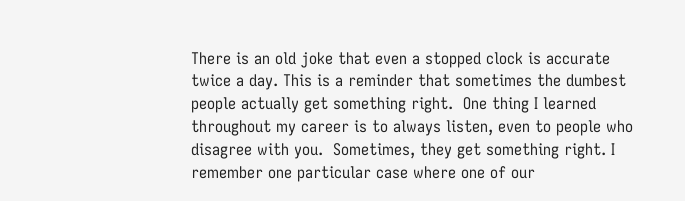There is an old joke that even a stopped clock is accurate twice a day. This is a reminder that sometimes the dumbest people actually get something right.  One thing I learned throughout my career is to always listen, even to people who disagree with you.  Sometimes, they get something right. I remember one particular case where one of our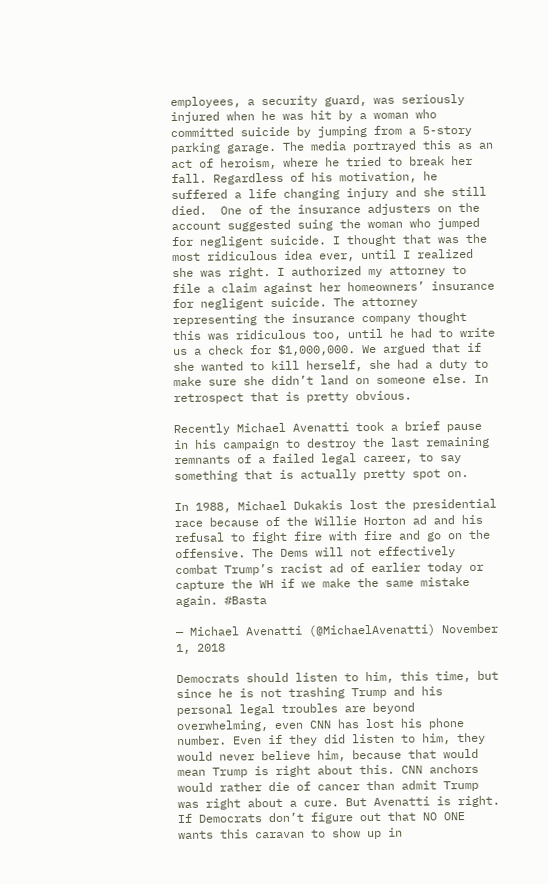employees, a security guard, was seriously injured when he was hit by a woman who committed suicide by jumping from a 5-story parking garage. The media portrayed this as an act of heroism, where he tried to break her fall. Regardless of his motivation, he suffered a life changing injury and she still died.  One of the insurance adjusters on the account suggested suing the woman who jumped for negligent suicide. I thought that was the most ridiculous idea ever, until I realized she was right. I authorized my attorney to file a claim against her homeowners’ insurance for negligent suicide. The attorney representing the insurance company thought this was ridiculous too, until he had to write us a check for $1,000,000. We argued that if she wanted to kill herself, she had a duty to make sure she didn’t land on someone else. In retrospect that is pretty obvious.

Recently Michael Avenatti took a brief pause in his campaign to destroy the last remaining remnants of a failed legal career, to say something that is actually pretty spot on.

In 1988, Michael Dukakis lost the presidential race because of the Willie Horton ad and his refusal to fight fire with fire and go on the offensive. The Dems will not effectively combat Trump’s racist ad of earlier today or capture the WH if we make the same mistake again. #Basta

— Michael Avenatti (@MichaelAvenatti) November 1, 2018

Democrats should listen to him, this time, but since he is not trashing Trump and his personal legal troubles are beyond overwhelming, even CNN has lost his phone number. Even if they did listen to him, they would never believe him, because that would mean Trump is right about this. CNN anchors would rather die of cancer than admit Trump was right about a cure. But Avenatti is right. If Democrats don’t figure out that NO ONE wants this caravan to show up in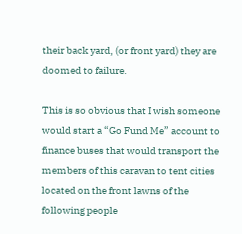their back yard, (or front yard) they are doomed to failure.

This is so obvious that I wish someone would start a “Go Fund Me” account to finance buses that would transport the members of this caravan to tent cities located on the front lawns of the following people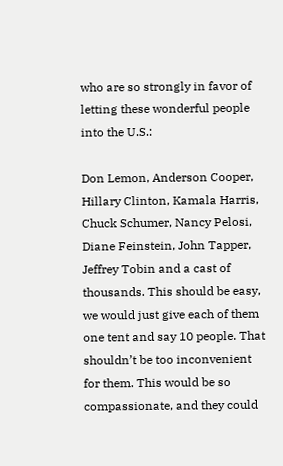who are so strongly in favor of letting these wonderful people into the U.S.:

Don Lemon, Anderson Cooper, Hillary Clinton, Kamala Harris, Chuck Schumer, Nancy Pelosi, Diane Feinstein, John Tapper, Jeffrey Tobin and a cast of thousands. This should be easy, we would just give each of them one tent and say 10 people. That shouldn’t be too inconvenient for them. This would be so compassionate, and they could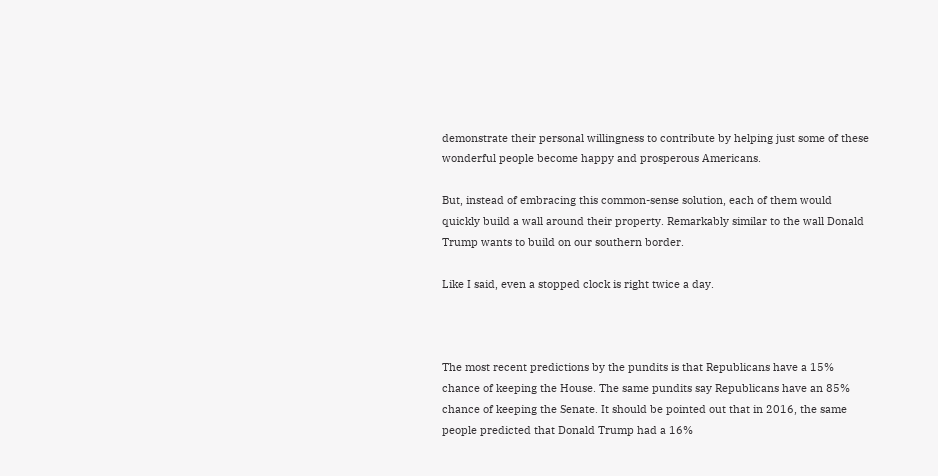demonstrate their personal willingness to contribute by helping just some of these wonderful people become happy and prosperous Americans.

But, instead of embracing this common-sense solution, each of them would quickly build a wall around their property. Remarkably similar to the wall Donald Trump wants to build on our southern border.

Like I said, even a stopped clock is right twice a day.



The most recent predictions by the pundits is that Republicans have a 15% chance of keeping the House. The same pundits say Republicans have an 85% chance of keeping the Senate. It should be pointed out that in 2016, the same people predicted that Donald Trump had a 16%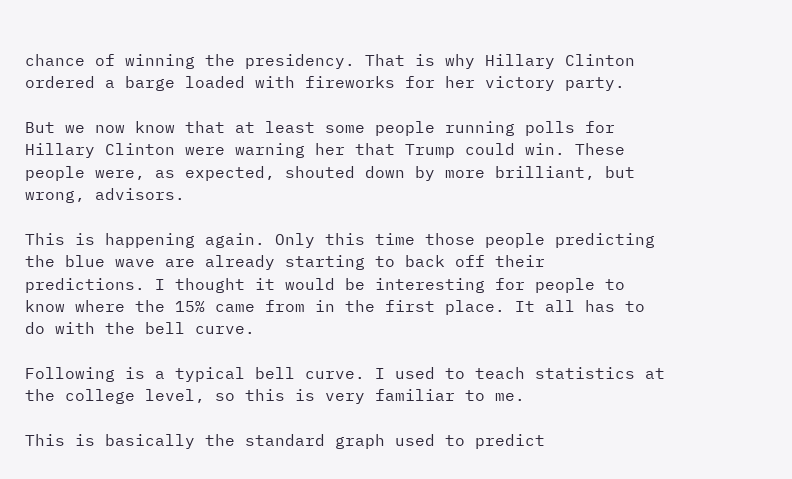chance of winning the presidency. That is why Hillary Clinton ordered a barge loaded with fireworks for her victory party.

But we now know that at least some people running polls for Hillary Clinton were warning her that Trump could win. These people were, as expected, shouted down by more brilliant, but wrong, advisors.

This is happening again. Only this time those people predicting the blue wave are already starting to back off their predictions. I thought it would be interesting for people to know where the 15% came from in the first place. It all has to do with the bell curve.

Following is a typical bell curve. I used to teach statistics at the college level, so this is very familiar to me.

This is basically the standard graph used to predict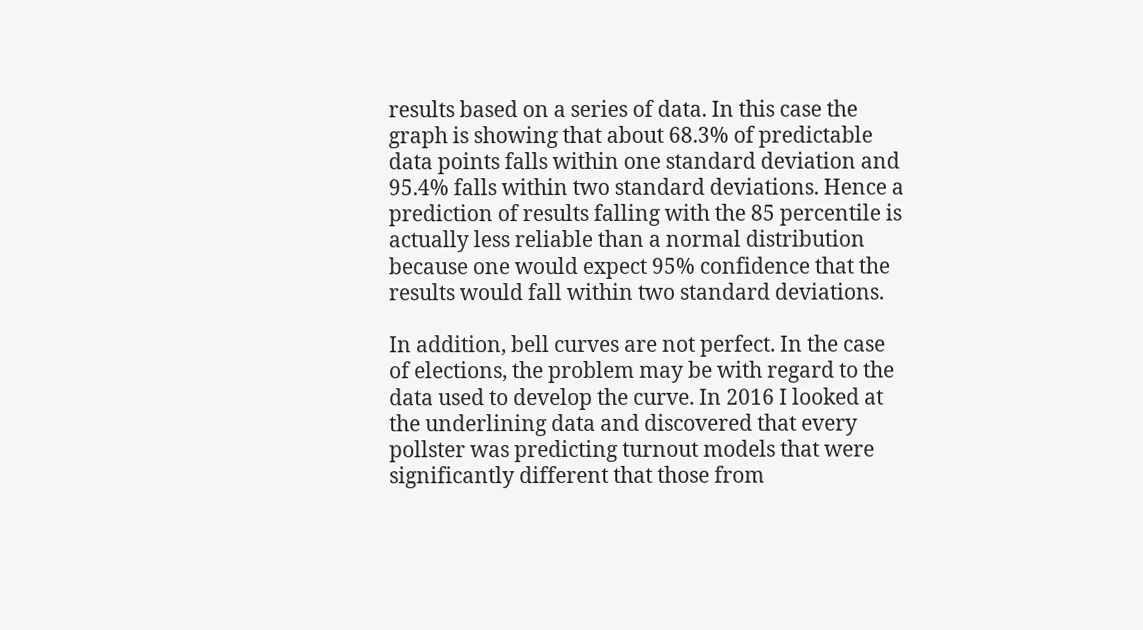results based on a series of data. In this case the graph is showing that about 68.3% of predictable data points falls within one standard deviation and 95.4% falls within two standard deviations. Hence a prediction of results falling with the 85 percentile is actually less reliable than a normal distribution because one would expect 95% confidence that the results would fall within two standard deviations.

In addition, bell curves are not perfect. In the case of elections, the problem may be with regard to the data used to develop the curve. In 2016 I looked at the underlining data and discovered that every pollster was predicting turnout models that were significantly different that those from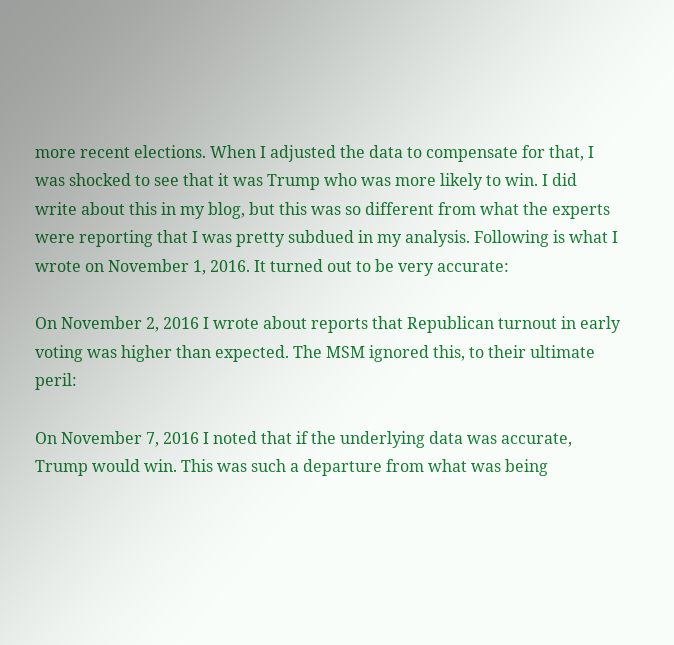more recent elections. When I adjusted the data to compensate for that, I was shocked to see that it was Trump who was more likely to win. I did write about this in my blog, but this was so different from what the experts were reporting that I was pretty subdued in my analysis. Following is what I wrote on November 1, 2016. It turned out to be very accurate:

On November 2, 2016 I wrote about reports that Republican turnout in early voting was higher than expected. The MSM ignored this, to their ultimate peril:

On November 7, 2016 I noted that if the underlying data was accurate, Trump would win. This was such a departure from what was being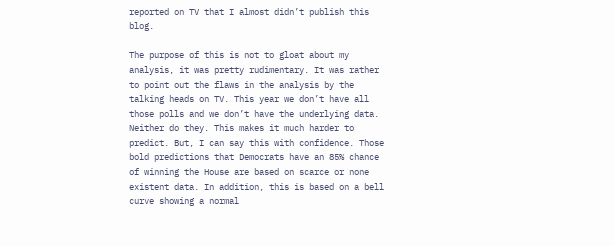reported on TV that I almost didn’t publish this blog.

The purpose of this is not to gloat about my analysis, it was pretty rudimentary. It was rather to point out the flaws in the analysis by the talking heads on TV. This year we don’t have all those polls and we don’t have the underlying data. Neither do they. This makes it much harder to predict. But, I can say this with confidence. Those bold predictions that Democrats have an 85% chance of winning the House are based on scarce or none existent data. In addition, this is based on a bell curve showing a normal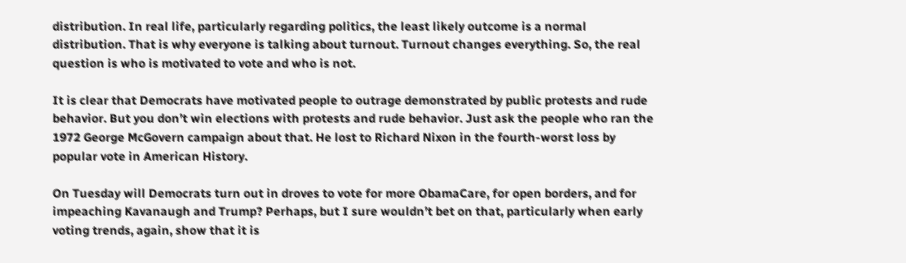distribution. In real life, particularly regarding politics, the least likely outcome is a normal distribution. That is why everyone is talking about turnout. Turnout changes everything. So, the real question is who is motivated to vote and who is not.

It is clear that Democrats have motivated people to outrage demonstrated by public protests and rude behavior. But you don’t win elections with protests and rude behavior. Just ask the people who ran the 1972 George McGovern campaign about that. He lost to Richard Nixon in the fourth-worst loss by popular vote in American History.

On Tuesday will Democrats turn out in droves to vote for more ObamaCare, for open borders, and for impeaching Kavanaugh and Trump? Perhaps, but I sure wouldn’t bet on that, particularly when early voting trends, again, show that it is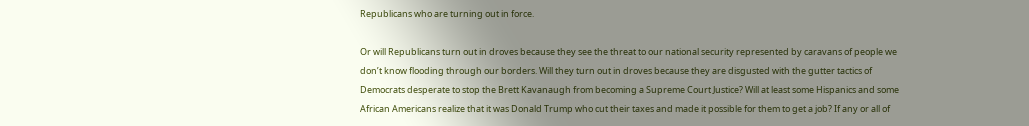Republicans who are turning out in force.

Or will Republicans turn out in droves because they see the threat to our national security represented by caravans of people we don’t know flooding through our borders. Will they turn out in droves because they are disgusted with the gutter tactics of Democrats desperate to stop the Brett Kavanaugh from becoming a Supreme Court Justice? Will at least some Hispanics and some African Americans realize that it was Donald Trump who cut their taxes and made it possible for them to get a job? If any or all of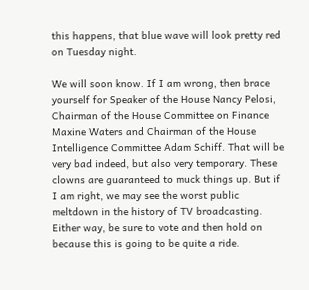this happens, that blue wave will look pretty red on Tuesday night.

We will soon know. If I am wrong, then brace yourself for Speaker of the House Nancy Pelosi, Chairman of the House Committee on Finance Maxine Waters and Chairman of the House Intelligence Committee Adam Schiff. That will be very bad indeed, but also very temporary. These clowns are guaranteed to muck things up. But if I am right, we may see the worst public meltdown in the history of TV broadcasting. Either way, be sure to vote and then hold on because this is going to be quite a ride.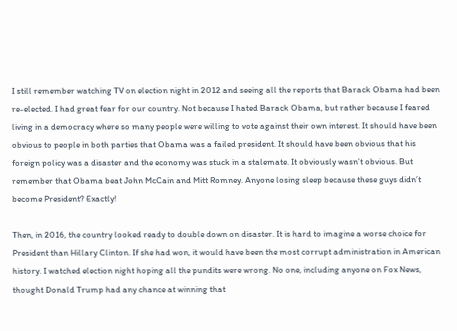I still remember watching TV on election night in 2012 and seeing all the reports that Barack Obama had been re-elected. I had great fear for our country. Not because I hated Barack Obama, but rather because I feared living in a democracy where so many people were willing to vote against their own interest. It should have been obvious to people in both parties that Obama was a failed president. It should have been obvious that his foreign policy was a disaster and the economy was stuck in a stalemate. It obviously wasn’t obvious. But remember that Obama beat John McCain and Mitt Romney. Anyone losing sleep because these guys didn’t become President? Exactly!

Then, in 2016, the country looked ready to double down on disaster. It is hard to imagine a worse choice for President than Hillary Clinton. If she had won, it would have been the most corrupt administration in American history. I watched election night hoping all the pundits were wrong. No one, including anyone on Fox News, thought Donald Trump had any chance at winning that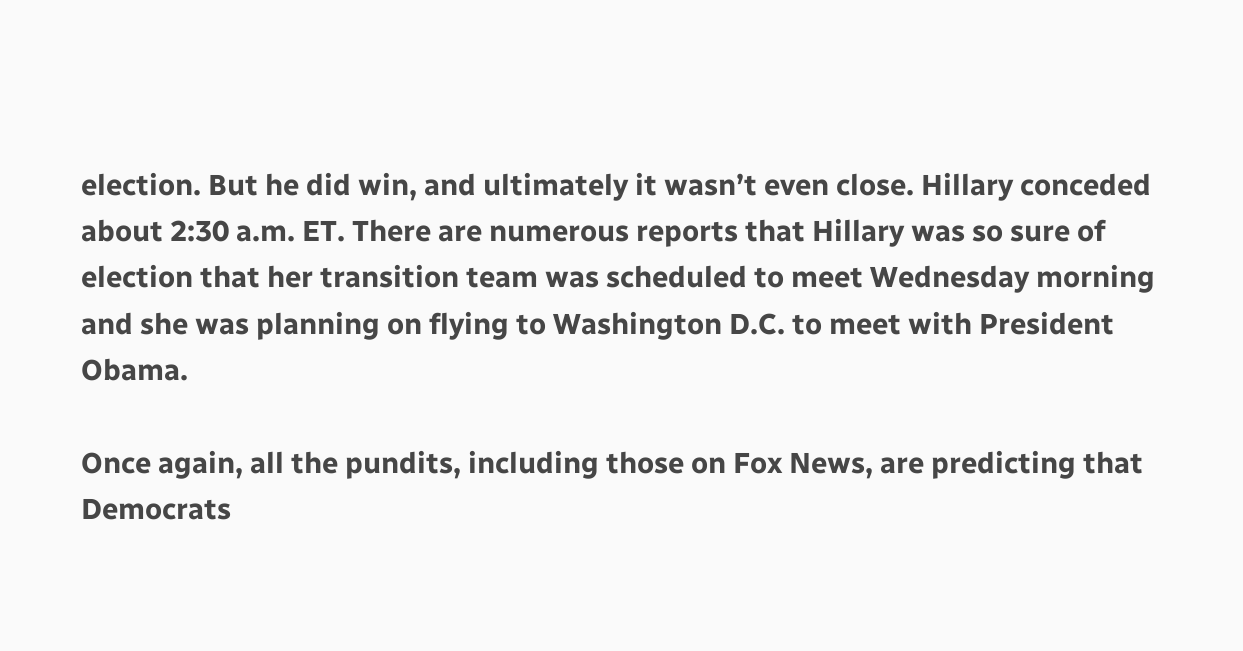election. But he did win, and ultimately it wasn’t even close. Hillary conceded about 2:30 a.m. ET. There are numerous reports that Hillary was so sure of election that her transition team was scheduled to meet Wednesday morning and she was planning on flying to Washington D.C. to meet with President Obama.

Once again, all the pundits, including those on Fox News, are predicting that Democrats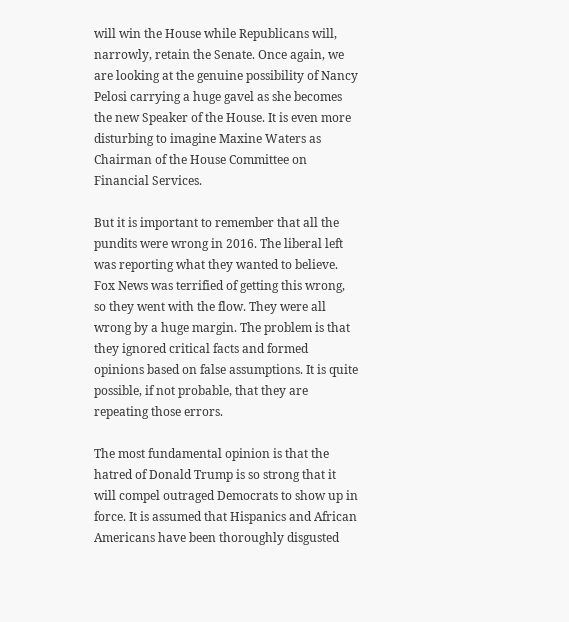will win the House while Republicans will, narrowly, retain the Senate. Once again, we are looking at the genuine possibility of Nancy Pelosi carrying a huge gavel as she becomes the new Speaker of the House. It is even more disturbing to imagine Maxine Waters as Chairman of the House Committee on Financial Services.

But it is important to remember that all the pundits were wrong in 2016. The liberal left was reporting what they wanted to believe. Fox News was terrified of getting this wrong, so they went with the flow. They were all wrong by a huge margin. The problem is that they ignored critical facts and formed opinions based on false assumptions. It is quite possible, if not probable, that they are repeating those errors.

The most fundamental opinion is that the hatred of Donald Trump is so strong that it will compel outraged Democrats to show up in force. It is assumed that Hispanics and African Americans have been thoroughly disgusted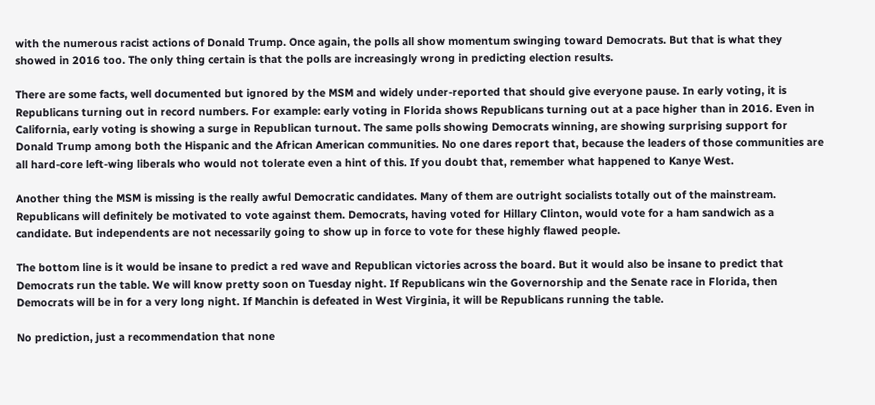with the numerous racist actions of Donald Trump. Once again, the polls all show momentum swinging toward Democrats. But that is what they showed in 2016 too. The only thing certain is that the polls are increasingly wrong in predicting election results.

There are some facts, well documented but ignored by the MSM and widely under-reported that should give everyone pause. In early voting, it is Republicans turning out in record numbers. For example: early voting in Florida shows Republicans turning out at a pace higher than in 2016. Even in California, early voting is showing a surge in Republican turnout. The same polls showing Democrats winning, are showing surprising support for Donald Trump among both the Hispanic and the African American communities. No one dares report that, because the leaders of those communities are all hard-core left-wing liberals who would not tolerate even a hint of this. If you doubt that, remember what happened to Kanye West.

Another thing the MSM is missing is the really awful Democratic candidates. Many of them are outright socialists totally out of the mainstream. Republicans will definitely be motivated to vote against them. Democrats, having voted for Hillary Clinton, would vote for a ham sandwich as a candidate. But independents are not necessarily going to show up in force to vote for these highly flawed people.

The bottom line is it would be insane to predict a red wave and Republican victories across the board. But it would also be insane to predict that Democrats run the table. We will know pretty soon on Tuesday night. If Republicans win the Governorship and the Senate race in Florida, then Democrats will be in for a very long night. If Manchin is defeated in West Virginia, it will be Republicans running the table.

No prediction, just a recommendation that none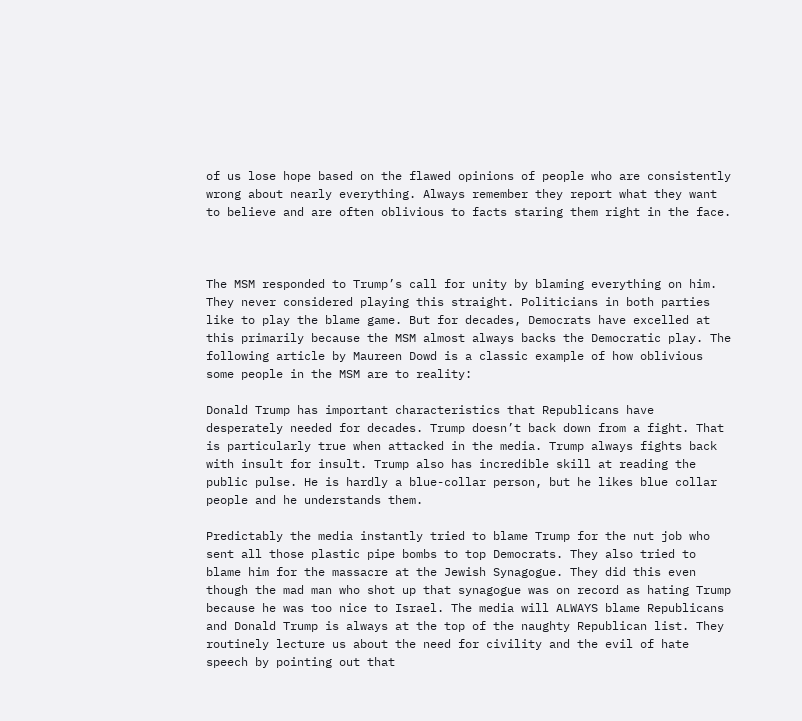of us lose hope based on the flawed opinions of people who are consistently wrong about nearly everything. Always remember they report what they want to believe and are often oblivious to facts staring them right in the face.



The MSM responded to Trump’s call for unity by blaming everything on him. They never considered playing this straight. Politicians in both parties like to play the blame game. But for decades, Democrats have excelled at this primarily because the MSM almost always backs the Democratic play. The following article by Maureen Dowd is a classic example of how oblivious some people in the MSM are to reality:

Donald Trump has important characteristics that Republicans have desperately needed for decades. Trump doesn’t back down from a fight. That is particularly true when attacked in the media. Trump always fights back with insult for insult. Trump also has incredible skill at reading the public pulse. He is hardly a blue-collar person, but he likes blue collar people and he understands them.

Predictably the media instantly tried to blame Trump for the nut job who sent all those plastic pipe bombs to top Democrats. They also tried to blame him for the massacre at the Jewish Synagogue. They did this even though the mad man who shot up that synagogue was on record as hating Trump because he was too nice to Israel. The media will ALWAYS blame Republicans and Donald Trump is always at the top of the naughty Republican list. They routinely lecture us about the need for civility and the evil of hate speech by pointing out that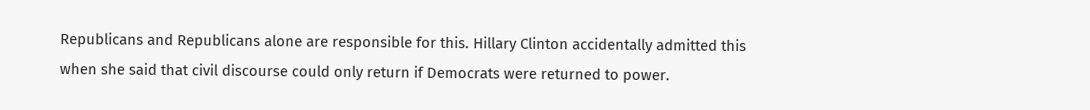Republicans and Republicans alone are responsible for this. Hillary Clinton accidentally admitted this when she said that civil discourse could only return if Democrats were returned to power.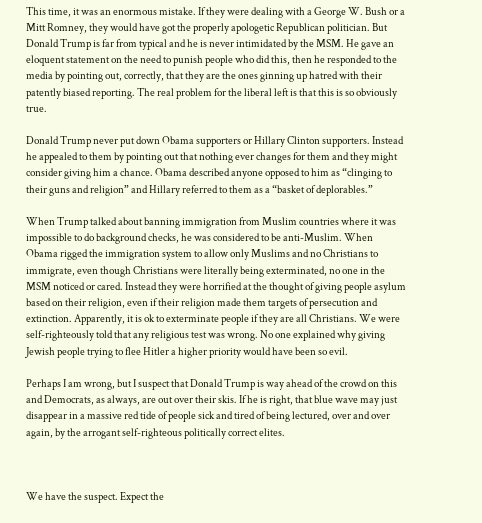This time, it was an enormous mistake. If they were dealing with a George W. Bush or a Mitt Romney, they would have got the properly apologetic Republican politician. But Donald Trump is far from typical and he is never intimidated by the MSM. He gave an eloquent statement on the need to punish people who did this, then he responded to the media by pointing out, correctly, that they are the ones ginning up hatred with their patently biased reporting. The real problem for the liberal left is that this is so obviously true.

Donald Trump never put down Obama supporters or Hillary Clinton supporters. Instead he appealed to them by pointing out that nothing ever changes for them and they might consider giving him a chance. Obama described anyone opposed to him as “clinging to their guns and religion” and Hillary referred to them as a “basket of deplorables.”

When Trump talked about banning immigration from Muslim countries where it was impossible to do background checks, he was considered to be anti-Muslim. When Obama rigged the immigration system to allow only Muslims and no Christians to immigrate, even though Christians were literally being exterminated, no one in the MSM noticed or cared. Instead they were horrified at the thought of giving people asylum based on their religion, even if their religion made them targets of persecution and extinction. Apparently, it is ok to exterminate people if they are all Christians. We were self-righteously told that any religious test was wrong. No one explained why giving Jewish people trying to flee Hitler a higher priority would have been so evil.

Perhaps I am wrong, but I suspect that Donald Trump is way ahead of the crowd on this and Democrats, as always, are out over their skis. If he is right, that blue wave may just disappear in a massive red tide of people sick and tired of being lectured, over and over again, by the arrogant self-righteous politically correct elites.



We have the suspect. Expect the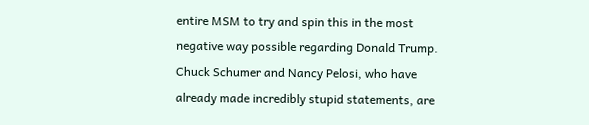entire MSM to try and spin this in the most negative way possible regarding Donald Trump. Chuck Schumer and Nancy Pelosi, who have already made incredibly stupid statements, are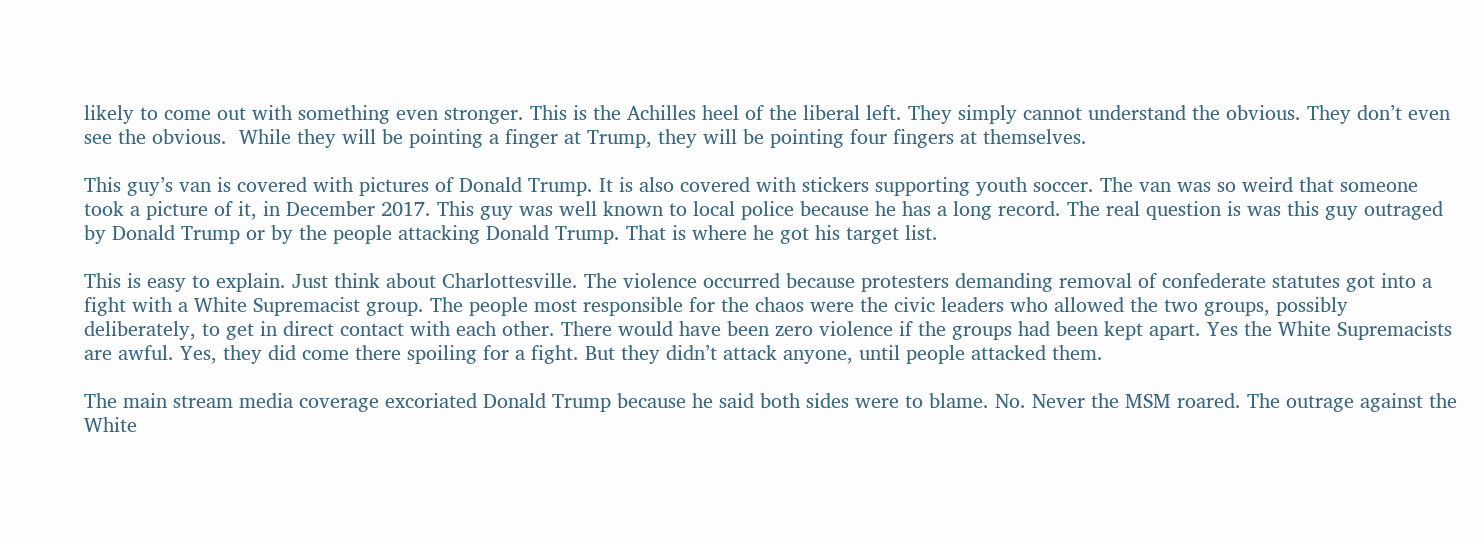likely to come out with something even stronger. This is the Achilles heel of the liberal left. They simply cannot understand the obvious. They don’t even see the obvious.  While they will be pointing a finger at Trump, they will be pointing four fingers at themselves.

This guy’s van is covered with pictures of Donald Trump. It is also covered with stickers supporting youth soccer. The van was so weird that someone took a picture of it, in December 2017. This guy was well known to local police because he has a long record. The real question is was this guy outraged by Donald Trump or by the people attacking Donald Trump. That is where he got his target list.

This is easy to explain. Just think about Charlottesville. The violence occurred because protesters demanding removal of confederate statutes got into a fight with a White Supremacist group. The people most responsible for the chaos were the civic leaders who allowed the two groups, possibly deliberately, to get in direct contact with each other. There would have been zero violence if the groups had been kept apart. Yes the White Supremacists are awful. Yes, they did come there spoiling for a fight. But they didn’t attack anyone, until people attacked them.

The main stream media coverage excoriated Donald Trump because he said both sides were to blame. No. Never the MSM roared. The outrage against the White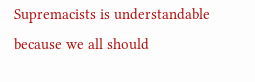Supremacists is understandable because we all should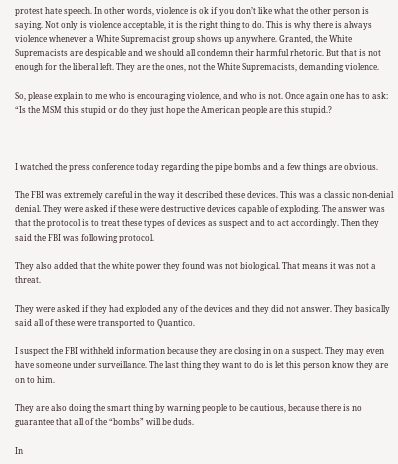protest hate speech. In other words, violence is ok if you don’t like what the other person is saying. Not only is violence acceptable, it is the right thing to do. This is why there is always violence whenever a White Supremacist group shows up anywhere. Granted, the White Supremacists are despicable and we should all condemn their harmful rhetoric. But that is not enough for the liberal left. They are the ones, not the White Supremacists, demanding violence.

So, please explain to me who is encouraging violence, and who is not. Once again one has to ask: “Is the MSM this stupid or do they just hope the American people are this stupid.?



I watched the press conference today regarding the pipe bombs and a few things are obvious.

The FBI was extremely careful in the way it described these devices. This was a classic non-denial denial. They were asked if these were destructive devices capable of exploding. The answer was that the protocol is to treat these types of devices as suspect and to act accordingly. Then they said the FBI was following protocol.

They also added that the white power they found was not biological. That means it was not a threat.

They were asked if they had exploded any of the devices and they did not answer. They basically said all of these were transported to Quantico.

I suspect the FBI withheld information because they are closing in on a suspect. They may even have someone under surveillance. The last thing they want to do is let this person know they are on to him.

They are also doing the smart thing by warning people to be cautious, because there is no guarantee that all of the “bombs” will be duds.

In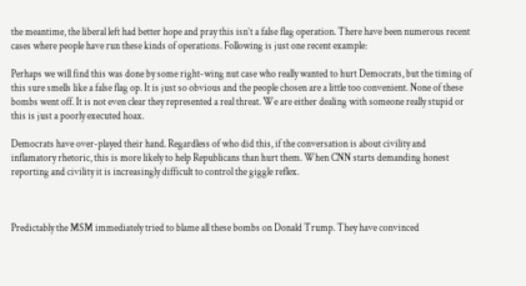the meantime, the liberal left had better hope and pray this isn’t a false flag operation. There have been numerous recent cases where people have run these kinds of operations. Following is just one recent example:

Perhaps we will find this was done by some right-wing nut case who really wanted to hurt Democrats, but the timing of this sure smells like a false flag op. It is just so obvious and the people chosen are a little too convenient. None of these bombs went off. It is not even clear they represented a real threat. We are either dealing with someone really stupid or this is just a poorly executed hoax.

Democrats have over-played their hand. Regardless of who did this, if the conversation is about civility and inflamatory rhetoric, this is more likely to help Republicans than hurt them. When CNN starts demanding honest reporting and civility it is increasingly difficult to control the giggle reflex.



Predictably the MSM immediately tried to blame all these bombs on Donald Trump. They have convinced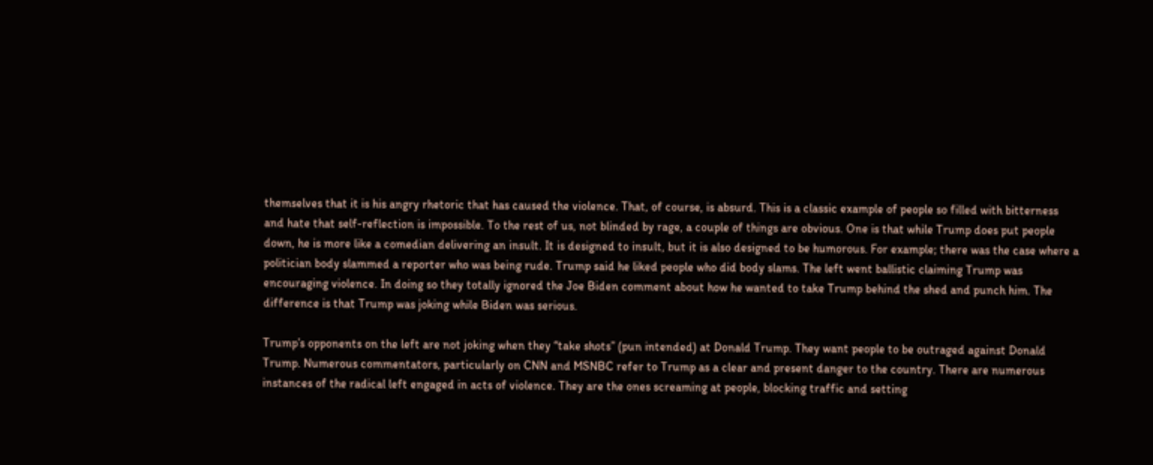themselves that it is his angry rhetoric that has caused the violence. That, of course, is absurd. This is a classic example of people so filled with bitterness and hate that self-reflection is impossible. To the rest of us, not blinded by rage, a couple of things are obvious. One is that while Trump does put people down, he is more like a comedian delivering an insult. It is designed to insult, but it is also designed to be humorous. For example; there was the case where a politician body slammed a reporter who was being rude. Trump said he liked people who did body slams. The left went ballistic claiming Trump was encouraging violence. In doing so they totally ignored the Joe Biden comment about how he wanted to take Trump behind the shed and punch him. The difference is that Trump was joking while Biden was serious.

Trump’s opponents on the left are not joking when they “take shots” (pun intended) at Donald Trump. They want people to be outraged against Donald Trump. Numerous commentators, particularly on CNN and MSNBC refer to Trump as a clear and present danger to the country. There are numerous instances of the radical left engaged in acts of violence. They are the ones screaming at people, blocking traffic and setting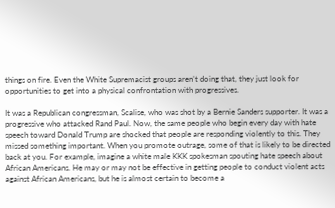things on fire. Even the White Supremacist groups aren’t doing that, they just look for opportunities to get into a physical confrontation with progressives.

It was a Republican congressman, Scalise, who was shot by a Bernie Sanders supporter. It was a progressive who attacked Rand Paul. Now, the same people who begin every day with hate speech toward Donald Trump are shocked that people are responding violently to this. They missed something important. When you promote outrage, some of that is likely to be directed back at you. For example, imagine a white male KKK spokesman spouting hate speech about African Americans. He may or may not be effective in getting people to conduct violent acts against African Americans, but he is almost certain to become a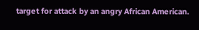target for attack by an angry African American.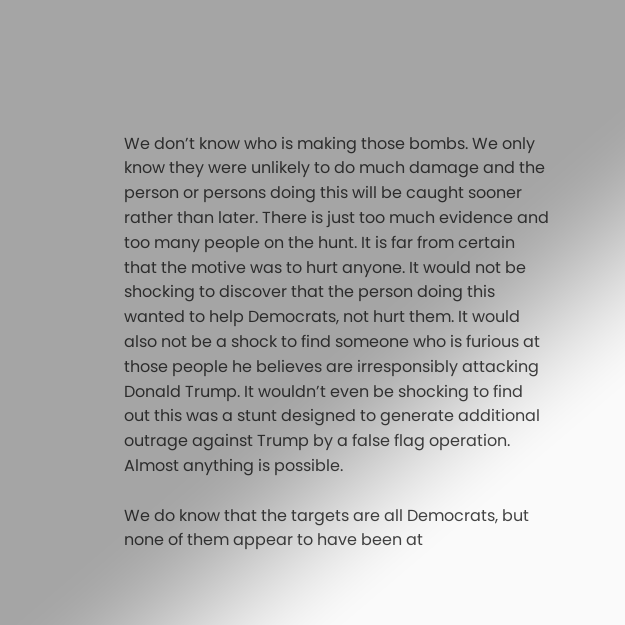We don’t know who is making those bombs. We only know they were unlikely to do much damage and the person or persons doing this will be caught sooner rather than later. There is just too much evidence and too many people on the hunt. It is far from certain that the motive was to hurt anyone. It would not be shocking to discover that the person doing this wanted to help Democrats, not hurt them. It would also not be a shock to find someone who is furious at those people he believes are irresponsibly attacking Donald Trump. It wouldn’t even be shocking to find out this was a stunt designed to generate additional outrage against Trump by a false flag operation. Almost anything is possible.

We do know that the targets are all Democrats, but none of them appear to have been at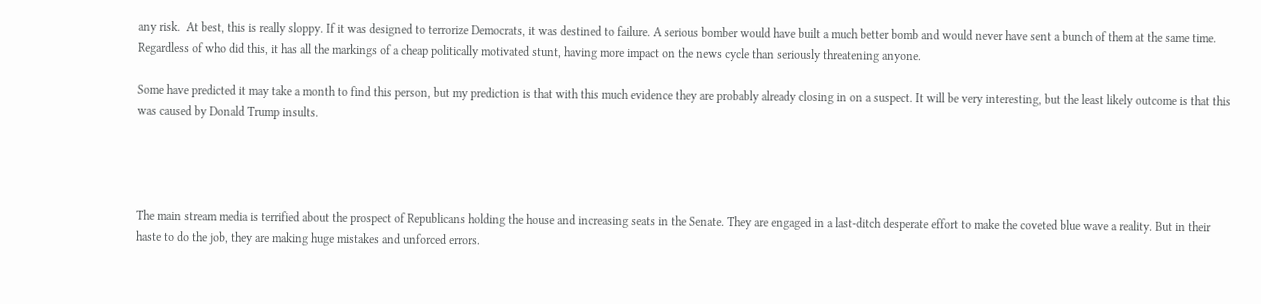any risk.  At best, this is really sloppy. If it was designed to terrorize Democrats, it was destined to failure. A serious bomber would have built a much better bomb and would never have sent a bunch of them at the same time.  Regardless of who did this, it has all the markings of a cheap politically motivated stunt, having more impact on the news cycle than seriously threatening anyone.

Some have predicted it may take a month to find this person, but my prediction is that with this much evidence they are probably already closing in on a suspect. It will be very interesting, but the least likely outcome is that this was caused by Donald Trump insults.




The main stream media is terrified about the prospect of Republicans holding the house and increasing seats in the Senate. They are engaged in a last-ditch desperate effort to make the coveted blue wave a reality. But in their haste to do the job, they are making huge mistakes and unforced errors.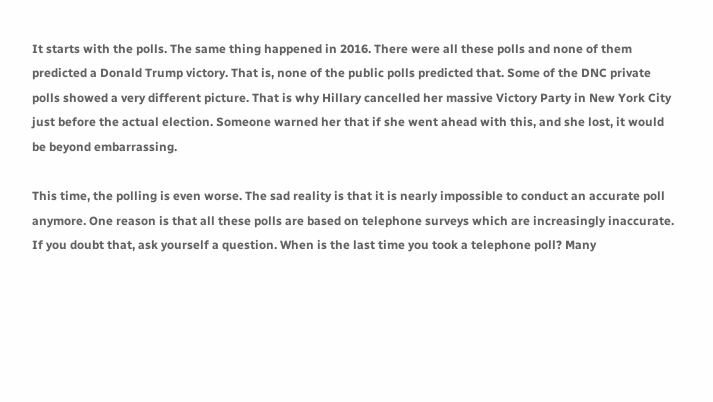It starts with the polls. The same thing happened in 2016. There were all these polls and none of them predicted a Donald Trump victory. That is, none of the public polls predicted that. Some of the DNC private polls showed a very different picture. That is why Hillary cancelled her massive Victory Party in New York City just before the actual election. Someone warned her that if she went ahead with this, and she lost, it would be beyond embarrassing.

This time, the polling is even worse. The sad reality is that it is nearly impossible to conduct an accurate poll anymore. One reason is that all these polls are based on telephone surveys which are increasingly inaccurate. If you doubt that, ask yourself a question. When is the last time you took a telephone poll? Many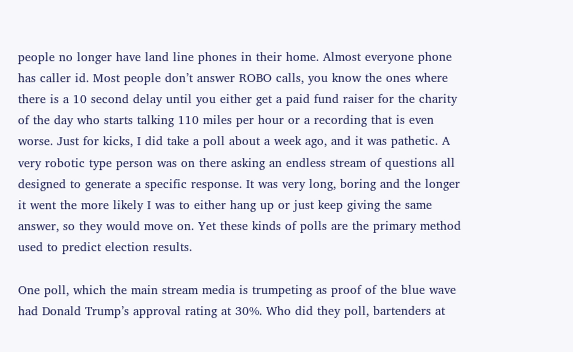people no longer have land line phones in their home. Almost everyone phone has caller id. Most people don’t answer ROBO calls, you know the ones where there is a 10 second delay until you either get a paid fund raiser for the charity of the day who starts talking 110 miles per hour or a recording that is even worse. Just for kicks, I did take a poll about a week ago, and it was pathetic. A very robotic type person was on there asking an endless stream of questions all designed to generate a specific response. It was very long, boring and the longer it went the more likely I was to either hang up or just keep giving the same answer, so they would move on. Yet these kinds of polls are the primary method used to predict election results.

One poll, which the main stream media is trumpeting as proof of the blue wave had Donald Trump’s approval rating at 30%. Who did they poll, bartenders at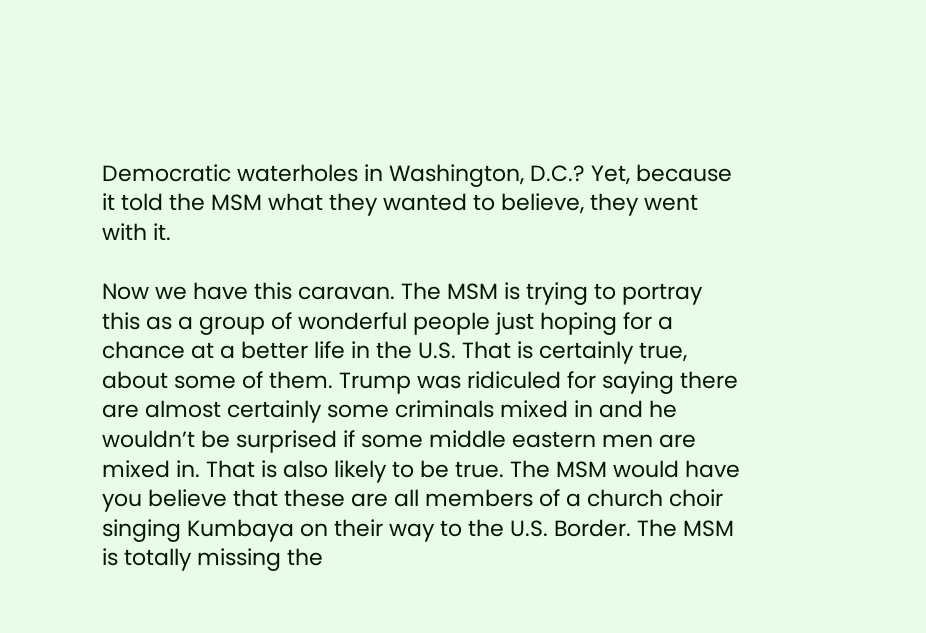Democratic waterholes in Washington, D.C.? Yet, because it told the MSM what they wanted to believe, they went with it.

Now we have this caravan. The MSM is trying to portray this as a group of wonderful people just hoping for a chance at a better life in the U.S. That is certainly true, about some of them. Trump was ridiculed for saying there are almost certainly some criminals mixed in and he wouldn’t be surprised if some middle eastern men are mixed in. That is also likely to be true. The MSM would have you believe that these are all members of a church choir singing Kumbaya on their way to the U.S. Border. The MSM is totally missing the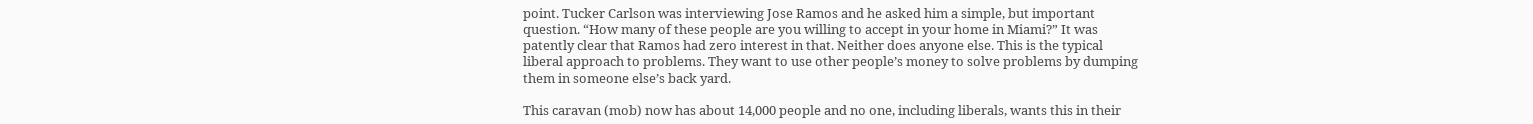point. Tucker Carlson was interviewing Jose Ramos and he asked him a simple, but important question. “How many of these people are you willing to accept in your home in Miami?” It was patently clear that Ramos had zero interest in that. Neither does anyone else. This is the typical liberal approach to problems. They want to use other people’s money to solve problems by dumping them in someone else’s back yard.

This caravan (mob) now has about 14,000 people and no one, including liberals, wants this in their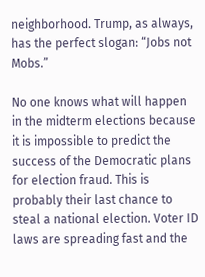neighborhood. Trump, as always, has the perfect slogan: “Jobs not Mobs.”

No one knows what will happen in the midterm elections because it is impossible to predict the success of the Democratic plans for election fraud. This is probably their last chance to steal a national election. Voter ID laws are spreading fast and the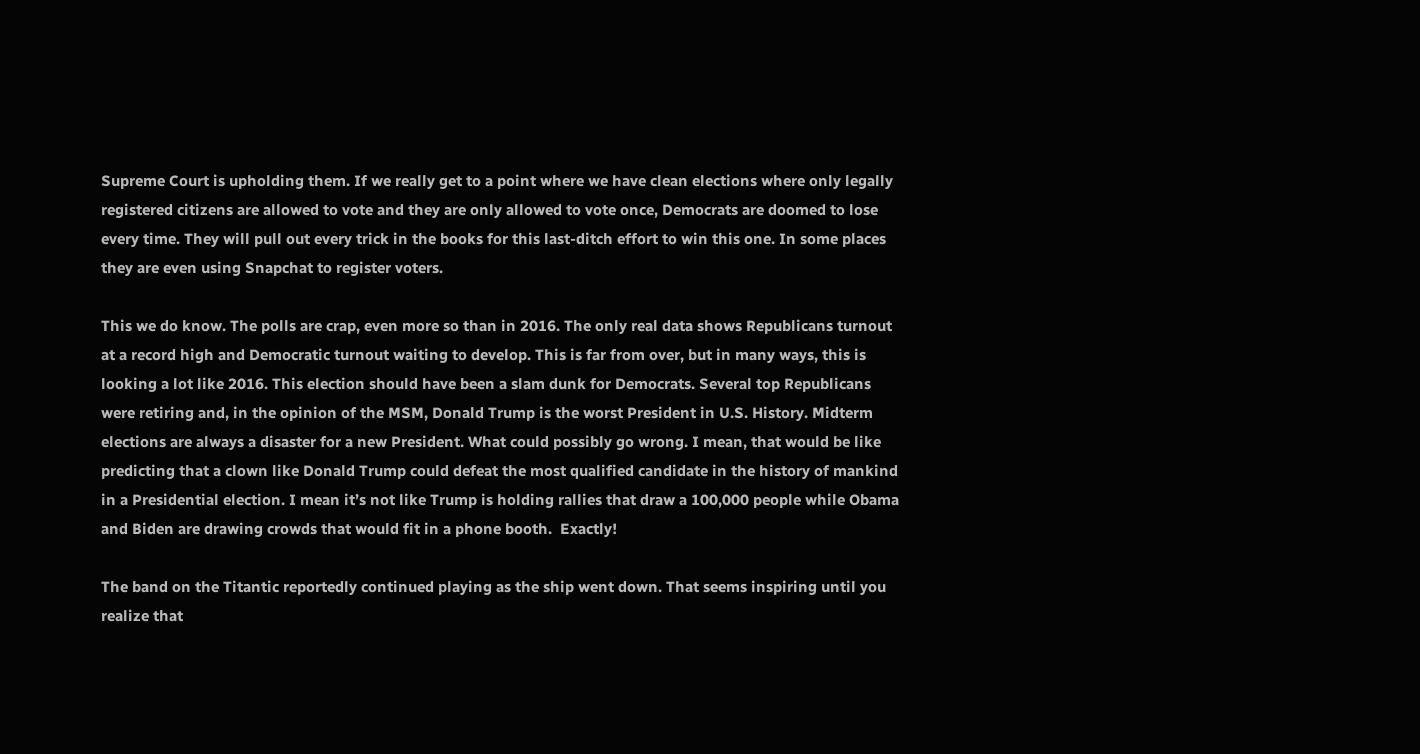Supreme Court is upholding them. If we really get to a point where we have clean elections where only legally registered citizens are allowed to vote and they are only allowed to vote once, Democrats are doomed to lose every time. They will pull out every trick in the books for this last-ditch effort to win this one. In some places they are even using Snapchat to register voters.

This we do know. The polls are crap, even more so than in 2016. The only real data shows Republicans turnout at a record high and Democratic turnout waiting to develop. This is far from over, but in many ways, this is looking a lot like 2016. This election should have been a slam dunk for Democrats. Several top Republicans were retiring and, in the opinion of the MSM, Donald Trump is the worst President in U.S. History. Midterm elections are always a disaster for a new President. What could possibly go wrong. I mean, that would be like predicting that a clown like Donald Trump could defeat the most qualified candidate in the history of mankind in a Presidential election. I mean it’s not like Trump is holding rallies that draw a 100,000 people while Obama and Biden are drawing crowds that would fit in a phone booth.  Exactly!

The band on the Titantic reportedly continued playing as the ship went down. That seems inspiring until you realize that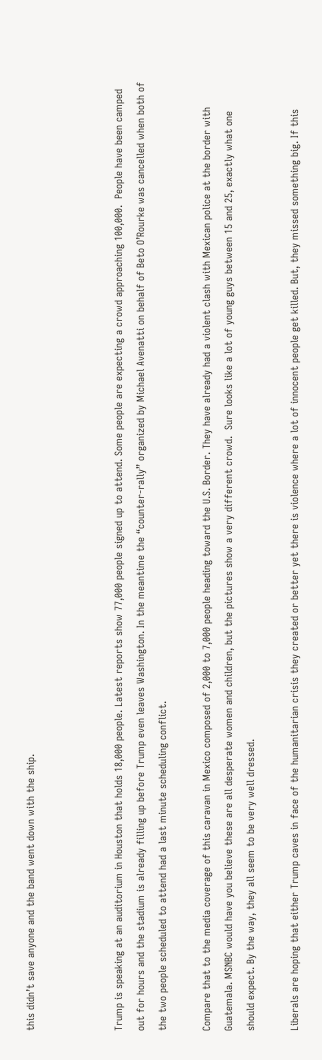this didn’t save anyone and the band went down with the ship.



Trump is speaking at an auditorium in Houston that holds 18,000 people. Latest reports show 77,000 people signed up to attend. Some people are expecting a crowd approaching 100,000.  People have been camped out for hours and the stadium is already filling up before Trump even leaves Washington. In the meantime the “counter-rally” organized by Michael Avenatti on behalf of Beto O’Rourke was cancelled when both of the two people scheduled to attend had a last minute scheduling conflict.

Compare that to the media coverage of this caravan in Mexico composed of 2,000 to 7,000 people heading toward the U.S. Border. They have already had a violent clash with Mexican police at the border with Guatemala. MSNBC would have you believe these are all desperate women and children, but the pictures show a very different crowd.  Sure looks like a lot of young guys between 15 and 25, exactly what one should expect. By the way, they all seem to be very well dressed.

Liberals are hoping that either Trump caves in face of the humanitarian crisis they created or better yet there is violence where a lot of innocent people get killed. But, they missed something big. If this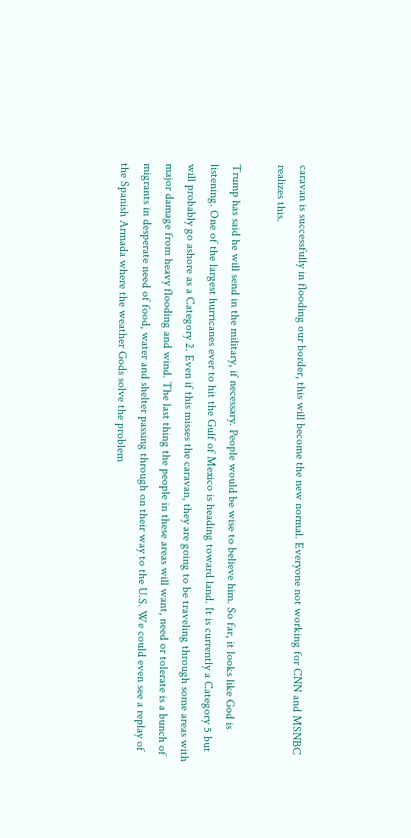caravan is successfully in flooding our border, this will become the new normal. Everyone not working for CNN and MSNBC realizes this.

Trump has said he will send in the military, if necessary. People would be wise to believe him. So far, it looks like God is listening. One of the largest hurricanes ever to hit the Gulf of Mexico is heading toward land. It is currently a Category 5 but will probably go ashore as a Category 2. Even if this misses the caravan, they are going to be traveling through some areas with major damage from heavy flooding and wind. The last thing the people in these areas will want, need or tolerate is a bunch of migrants in desperate need of food, water and shelter passing through on their way to the U.S. We could even see a replay of the Spanish Armada where the weather Gods solve the problem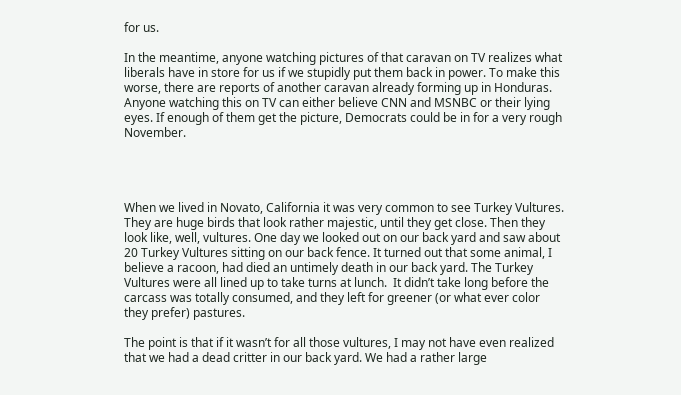for us.

In the meantime, anyone watching pictures of that caravan on TV realizes what liberals have in store for us if we stupidly put them back in power. To make this worse, there are reports of another caravan already forming up in Honduras. Anyone watching this on TV can either believe CNN and MSNBC or their lying eyes. If enough of them get the picture, Democrats could be in for a very rough November.




When we lived in Novato, California it was very common to see Turkey Vultures. They are huge birds that look rather majestic, until they get close. Then they look like, well, vultures. One day we looked out on our back yard and saw about 20 Turkey Vultures sitting on our back fence. It turned out that some animal, I believe a racoon, had died an untimely death in our back yard. The Turkey Vultures were all lined up to take turns at lunch.  It didn’t take long before the carcass was totally consumed, and they left for greener (or what ever color they prefer) pastures.

The point is that if it wasn’t for all those vultures, I may not have even realized that we had a dead critter in our back yard. We had a rather large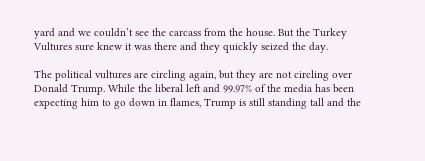yard and we couldn’t see the carcass from the house. But the Turkey Vultures sure knew it was there and they quickly seized the day.

The political vultures are circling again, but they are not circling over Donald Trump. While the liberal left and 99.97% of the media has been expecting him to go down in flames, Trump is still standing tall and the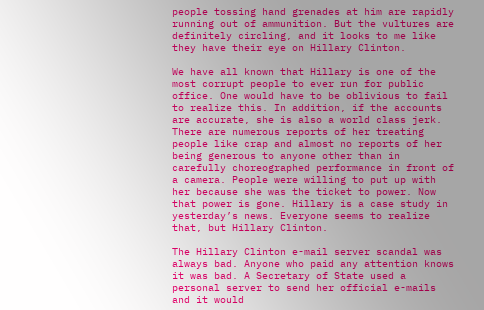people tossing hand grenades at him are rapidly running out of ammunition. But the vultures are definitely circling, and it looks to me like they have their eye on Hillary Clinton.

We have all known that Hillary is one of the most corrupt people to ever run for public office. One would have to be oblivious to fail to realize this. In addition, if the accounts are accurate, she is also a world class jerk. There are numerous reports of her treating people like crap and almost no reports of her being generous to anyone other than in carefully choreographed performance in front of a camera. People were willing to put up with her because she was the ticket to power. Now that power is gone. Hillary is a case study in yesterday’s news. Everyone seems to realize that, but Hillary Clinton.

The Hillary Clinton e-mail server scandal was always bad. Anyone who paid any attention knows it was bad. A Secretary of State used a personal server to send her official e-mails and it would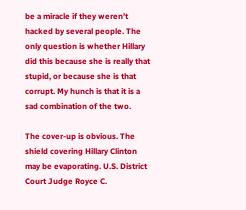be a miracle if they weren’t hacked by several people. The only question is whether Hillary did this because she is really that stupid, or because she is that corrupt. My hunch is that it is a sad combination of the two.

The cover-up is obvious. The shield covering Hillary Clinton may be evaporating. U.S. District Court Judge Royce C.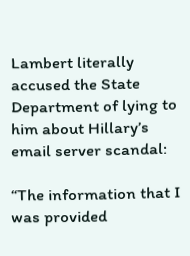Lambert literally accused the State Department of lying to him about Hillary’s email server scandal:

“The information that I was provided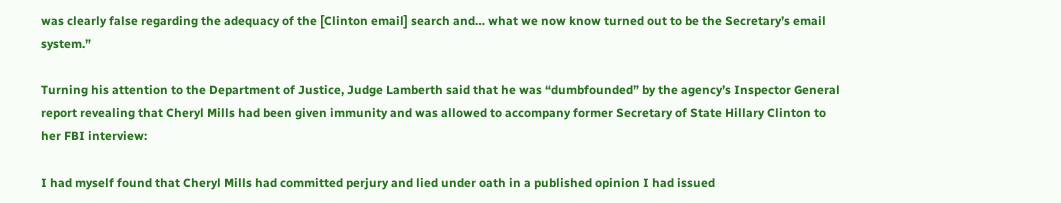was clearly false regarding the adequacy of the [Clinton email] search and… what we now know turned out to be the Secretary’s email system.”

Turning his attention to the Department of Justice, Judge Lamberth said that he was “dumbfounded” by the agency’s Inspector General report revealing that Cheryl Mills had been given immunity and was allowed to accompany former Secretary of State Hillary Clinton to her FBI interview:

I had myself found that Cheryl Mills had committed perjury and lied under oath in a published opinion I had issued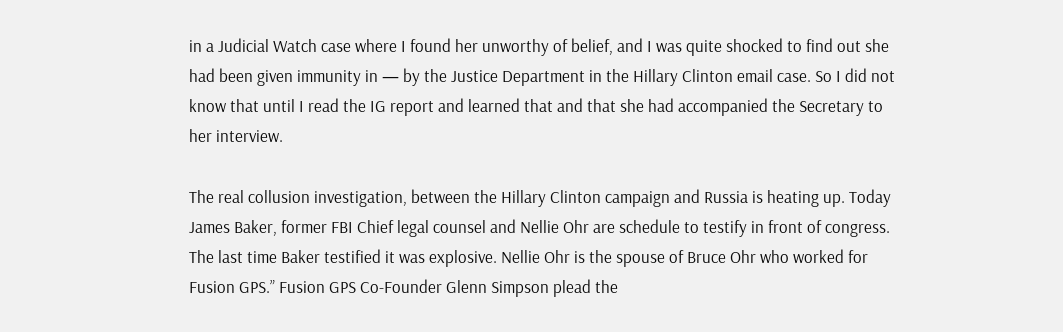in a Judicial Watch case where I found her unworthy of belief, and I was quite shocked to find out she had been given immunity in — by the Justice Department in the Hillary Clinton email case. So I did not know that until I read the IG report and learned that and that she had accompanied the Secretary to her interview.

The real collusion investigation, between the Hillary Clinton campaign and Russia is heating up. Today James Baker, former FBI Chief legal counsel and Nellie Ohr are schedule to testify in front of congress. The last time Baker testified it was explosive. Nellie Ohr is the spouse of Bruce Ohr who worked for Fusion GPS.” Fusion GPS Co-Founder Glenn Simpson plead the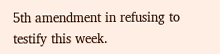5th amendment in refusing to testify this week.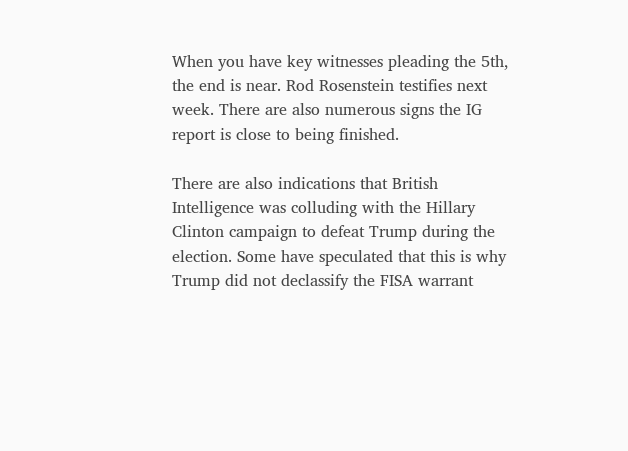When you have key witnesses pleading the 5th, the end is near. Rod Rosenstein testifies next week. There are also numerous signs the IG report is close to being finished.

There are also indications that British Intelligence was colluding with the Hillary Clinton campaign to defeat Trump during the election. Some have speculated that this is why Trump did not declassify the FISA warrant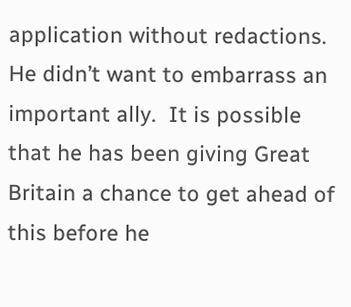application without redactions. He didn’t want to embarrass an important ally.  It is possible that he has been giving Great Britain a chance to get ahead of this before he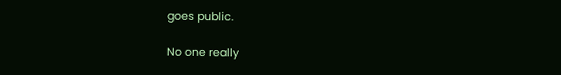goes public.

No one really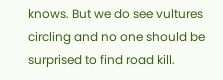knows. But we do see vultures circling and no one should be surprised to find road kill.